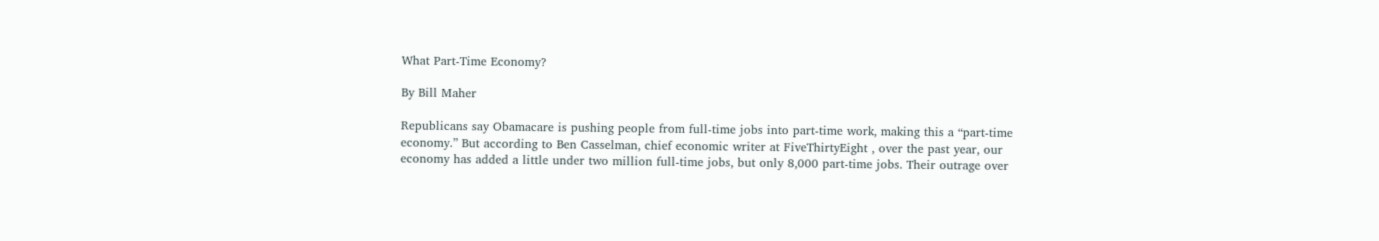What Part-Time Economy?

By Bill Maher

Republicans say Obamacare is pushing people from full-time jobs into part-time work, making this a “part-time economy.” But according to Ben Casselman, chief economic writer at FiveThirtyEight , over the past year, our economy has added a little under two million full-time jobs, but only 8,000 part-time jobs. Their outrage over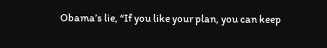Obama’s lie, “If you like your plan, you can keep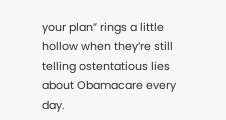your plan” rings a little hollow when they’re still telling ostentatious lies about Obamacare every day.